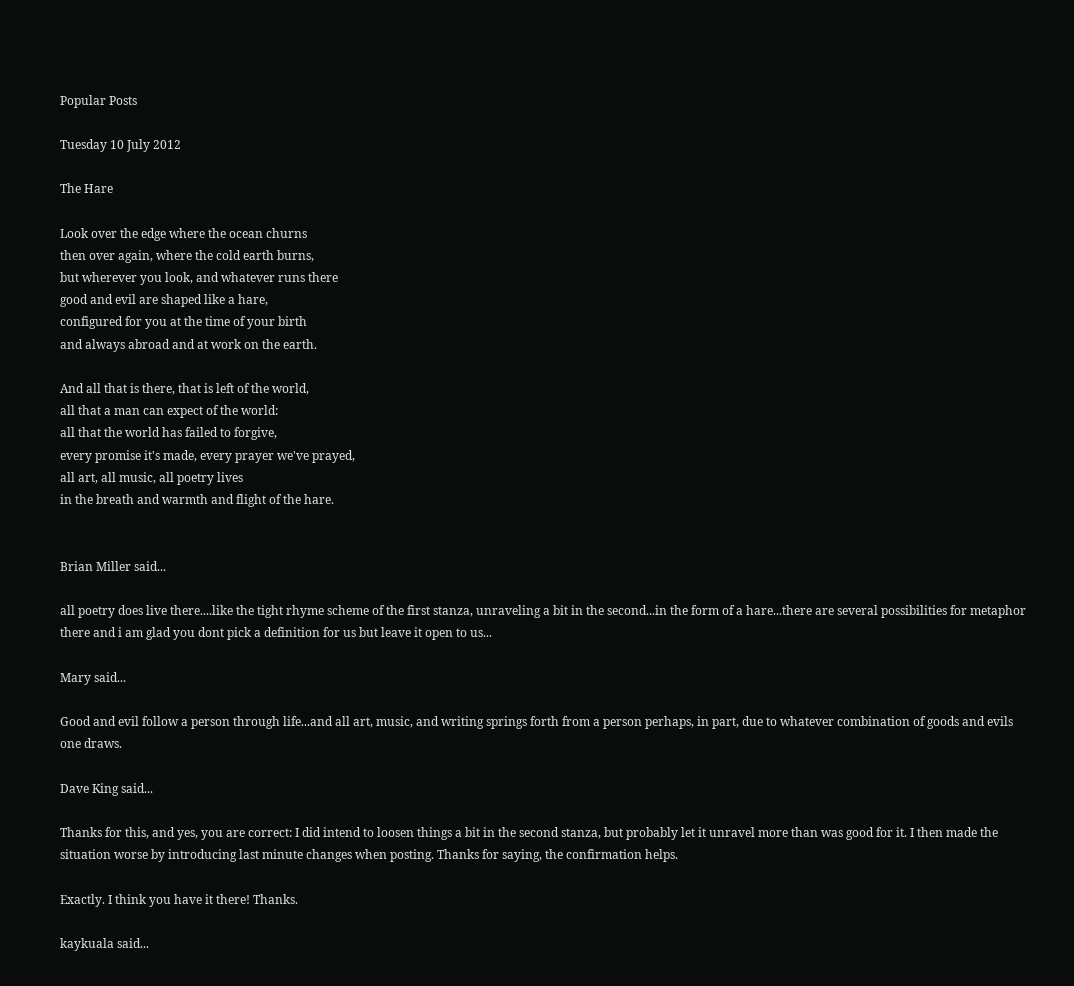Popular Posts

Tuesday 10 July 2012

The Hare

Look over the edge where the ocean churns
then over again, where the cold earth burns,
but wherever you look, and whatever runs there
good and evil are shaped like a hare,
configured for you at the time of your birth
and always abroad and at work on the earth.

And all that is there, that is left of the world,
all that a man can expect of the world:
all that the world has failed to forgive,
every promise it's made, every prayer we've prayed,
all art, all music, all poetry lives
in the breath and warmth and flight of the hare.


Brian Miller said...

all poetry does live there....like the tight rhyme scheme of the first stanza, unraveling a bit in the second...in the form of a hare...there are several possibilities for metaphor there and i am glad you dont pick a definition for us but leave it open to us...

Mary said...

Good and evil follow a person through life...and all art, music, and writing springs forth from a person perhaps, in part, due to whatever combination of goods and evils one draws.

Dave King said...

Thanks for this, and yes, you are correct: I did intend to loosen things a bit in the second stanza, but probably let it unravel more than was good for it. I then made the situation worse by introducing last minute changes when posting. Thanks for saying, the confirmation helps.

Exactly. I think you have it there! Thanks.

kaykuala said...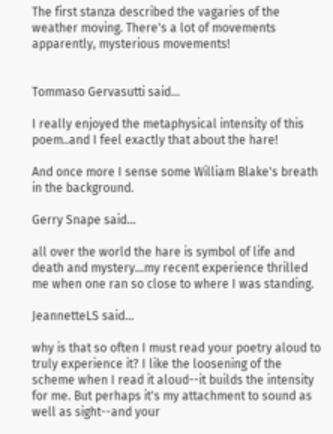The first stanza described the vagaries of the weather moving. There's a lot of movements apparently, mysterious movements!


Tommaso Gervasutti said...

I really enjoyed the metaphysical intensity of this poem..and I feel exactly that about the hare!

And once more I sense some William Blake's breath in the background.

Gerry Snape said...

all over the world the hare is symbol of life and death and mystery...my recent experience thrilled me when one ran so close to where I was standing.

JeannetteLS said...

why is that so often I must read your poetry aloud to truly experience it? I like the loosening of the scheme when I read it aloud--it builds the intensity for me. But perhaps it's my attachment to sound as well as sight--and your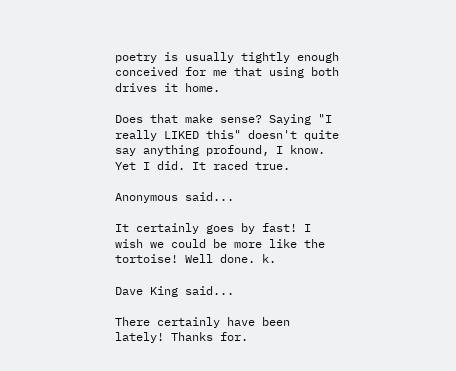poetry is usually tightly enough conceived for me that using both drives it home.

Does that make sense? Saying "I really LIKED this" doesn't quite say anything profound, I know. Yet I did. It raced true.

Anonymous said...

It certainly goes by fast! I wish we could be more like the tortoise! Well done. k.

Dave King said...

There certainly have been lately! Thanks for.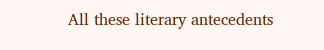All these literary antecedents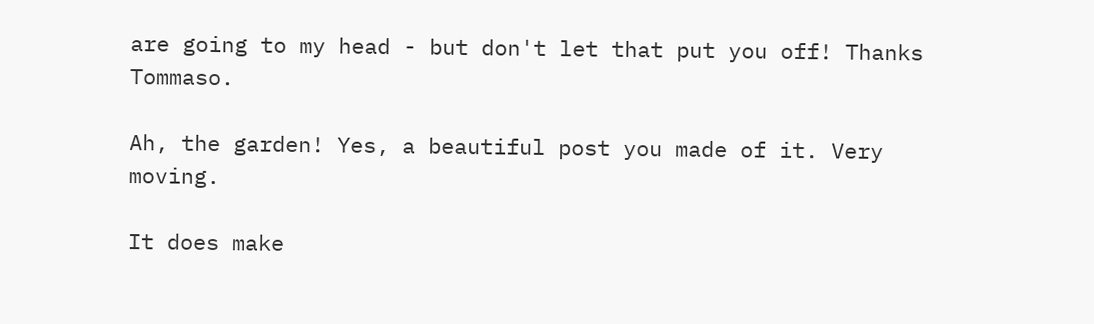are going to my head - but don't let that put you off! Thanks Tommaso.

Ah, the garden! Yes, a beautiful post you made of it. Very moving.

It does make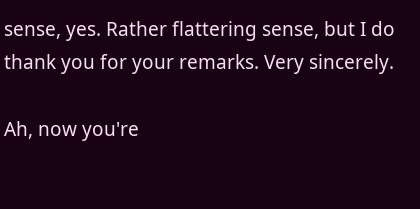sense, yes. Rather flattering sense, but I do thank you for your remarks. Very sincerely.

Ah, now you're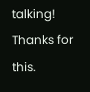talking! Thanks for this.